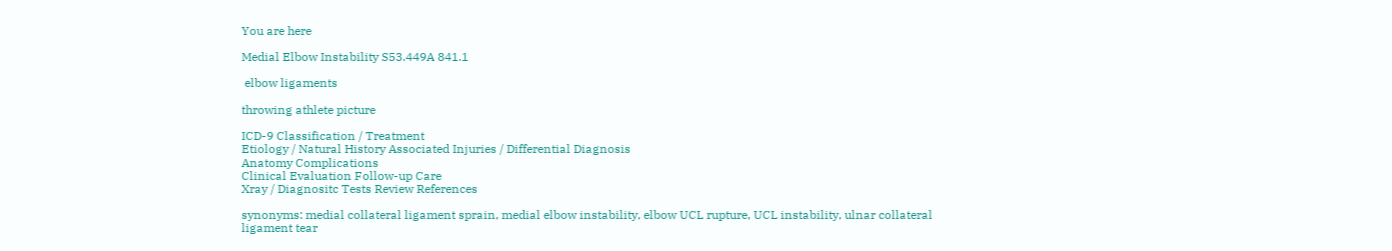You are here

Medial Elbow Instability S53.449A 841.1

 elbow ligaments

throwing athlete picture

ICD-9 Classification / Treatment
Etiology / Natural History Associated Injuries / Differential Diagnosis
Anatomy Complications
Clinical Evaluation Follow-up Care
Xray / Diagnositc Tests Review References

synonyms: medial collateral ligament sprain, medial elbow instability, elbow UCL rupture, UCL instability, ulnar collateral ligament tear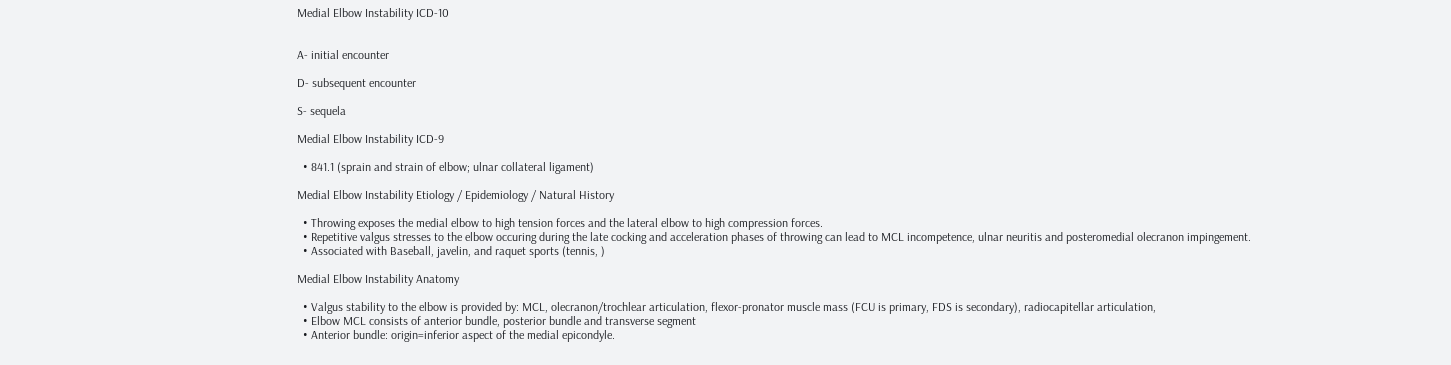Medial Elbow Instability ICD-10


A- initial encounter

D- subsequent encounter

S- sequela

Medial Elbow Instability ICD-9

  • 841.1 (sprain and strain of elbow; ulnar collateral ligament)

Medial Elbow Instability Etiology / Epidemiology / Natural History

  • Throwing exposes the medial elbow to high tension forces and the lateral elbow to high compression forces.
  • Repetitive valgus stresses to the elbow occuring during the late cocking and acceleration phases of throwing can lead to MCL incompetence, ulnar neuritis and posteromedial olecranon impingement.
  • Associated with Baseball, javelin, and raquet sports (tennis, )

Medial Elbow Instability Anatomy

  • Valgus stability to the elbow is provided by: MCL, olecranon/trochlear articulation, flexor-pronator muscle mass (FCU is primary, FDS is secondary), radiocapitellar articulation,
  • Elbow MCL consists of anterior bundle, posterior bundle and transverse segment
  • Anterior bundle: origin=inferior aspect of the medial epicondyle.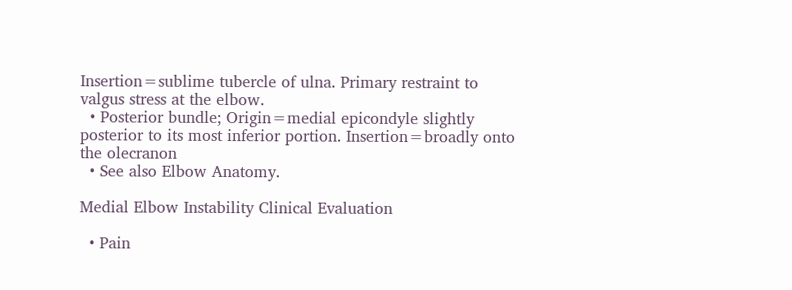Insertion=sublime tubercle of ulna. Primary restraint to valgus stress at the elbow.
  • Posterior bundle; Origin=medial epicondyle slightly posterior to its most inferior portion. Insertion=broadly onto the olecranon
  • See also Elbow Anatomy.

Medial Elbow Instability Clinical Evaluation

  • Pain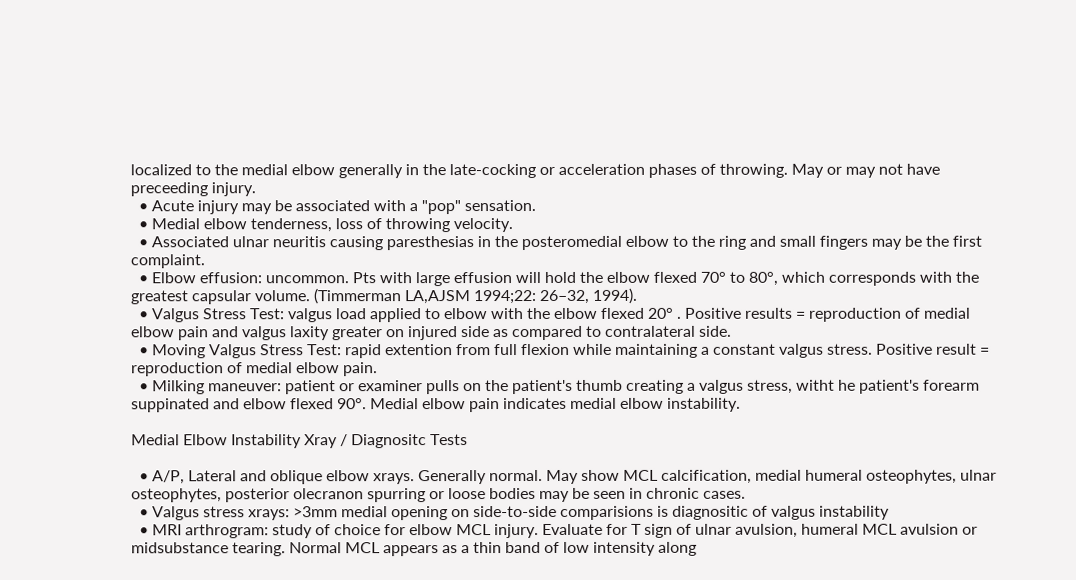localized to the medial elbow generally in the late-cocking or acceleration phases of throwing. May or may not have preceeding injury.
  • Acute injury may be associated with a "pop" sensation.
  • Medial elbow tenderness, loss of throwing velocity.
  • Associated ulnar neuritis causing paresthesias in the posteromedial elbow to the ring and small fingers may be the first complaint.
  • Elbow effusion: uncommon. Pts with large effusion will hold the elbow flexed 70° to 80°, which corresponds with the greatest capsular volume. (Timmerman LA,AJSM 1994;22: 26–32, 1994).
  • Valgus Stress Test: valgus load applied to elbow with the elbow flexed 20° . Positive results = reproduction of medial elbow pain and valgus laxity greater on injured side as compared to contralateral side.
  • Moving Valgus Stress Test: rapid extention from full flexion while maintaining a constant valgus stress. Positive result = reproduction of medial elbow pain.
  • Milking maneuver: patient or examiner pulls on the patient's thumb creating a valgus stress, witht he patient's forearm suppinated and elbow flexed 90°. Medial elbow pain indicates medial elbow instability.

Medial Elbow Instability Xray / Diagnositc Tests

  • A/P, Lateral and oblique elbow xrays. Generally normal. May show MCL calcification, medial humeral osteophytes, ulnar osteophytes, posterior olecranon spurring or loose bodies may be seen in chronic cases.
  • Valgus stress xrays: >3mm medial opening on side-to-side comparisions is diagnositic of valgus instability
  • MRI arthrogram: study of choice for elbow MCL injury. Evaluate for T sign of ulnar avulsion, humeral MCL avulsion or midsubstance tearing. Normal MCL appears as a thin band of low intensity along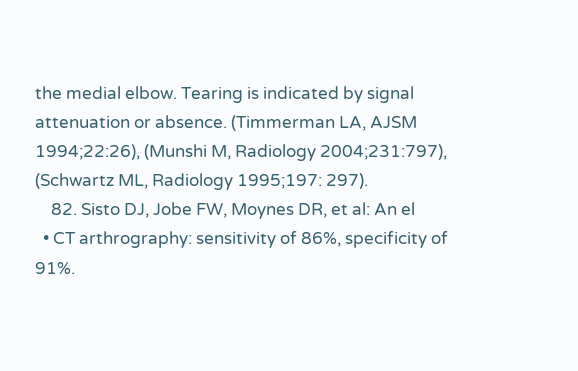the medial elbow. Tearing is indicated by signal attenuation or absence. (Timmerman LA, AJSM 1994;22:26), (Munshi M, Radiology 2004;231:797), (Schwartz ML, Radiology 1995;197: 297).
    82. Sisto DJ, Jobe FW, Moynes DR, et al: An el
  • CT arthrography: sensitivity of 86%, specificity of 91%.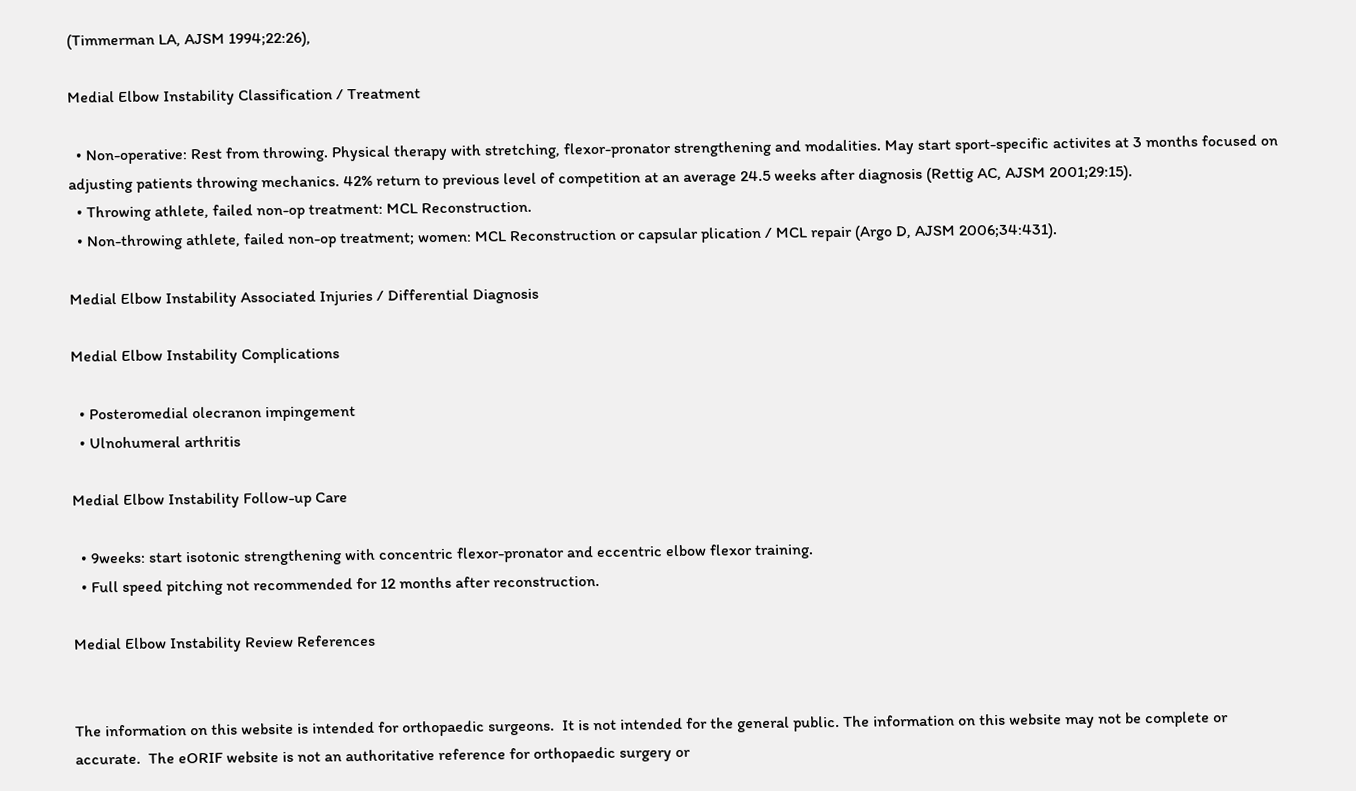(Timmerman LA, AJSM 1994;22:26),

Medial Elbow Instability Classification / Treatment

  • Non-operative: Rest from throwing. Physical therapy with stretching, flexor-pronator strengthening and modalities. May start sport-specific activites at 3 months focused on adjusting patients throwing mechanics. 42% return to previous level of competition at an average 24.5 weeks after diagnosis (Rettig AC, AJSM 2001;29:15).
  • Throwing athlete, failed non-op treatment: MCL Reconstruction.
  • Non-throwing athlete, failed non-op treatment; women: MCL Reconstruction or capsular plication / MCL repair (Argo D, AJSM 2006;34:431).

Medial Elbow Instability Associated Injuries / Differential Diagnosis

Medial Elbow Instability Complications

  • Posteromedial olecranon impingement
  • Ulnohumeral arthritis

Medial Elbow Instability Follow-up Care

  • 9weeks: start isotonic strengthening with concentric flexor-pronator and eccentric elbow flexor training.
  • Full speed pitching not recommended for 12 months after reconstruction.

Medial Elbow Instability Review References


The information on this website is intended for orthopaedic surgeons.  It is not intended for the general public. The information on this website may not be complete or accurate.  The eORIF website is not an authoritative reference for orthopaedic surgery or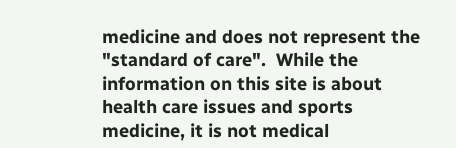medicine and does not represent the "standard of care".  While the information on this site is about health care issues and sports medicine, it is not medical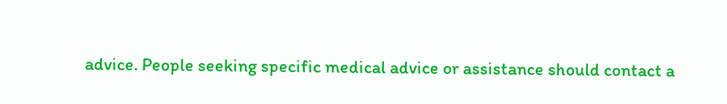advice. People seeking specific medical advice or assistance should contact a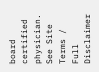board certified physician.  See Site Terms / Full Disclaimer